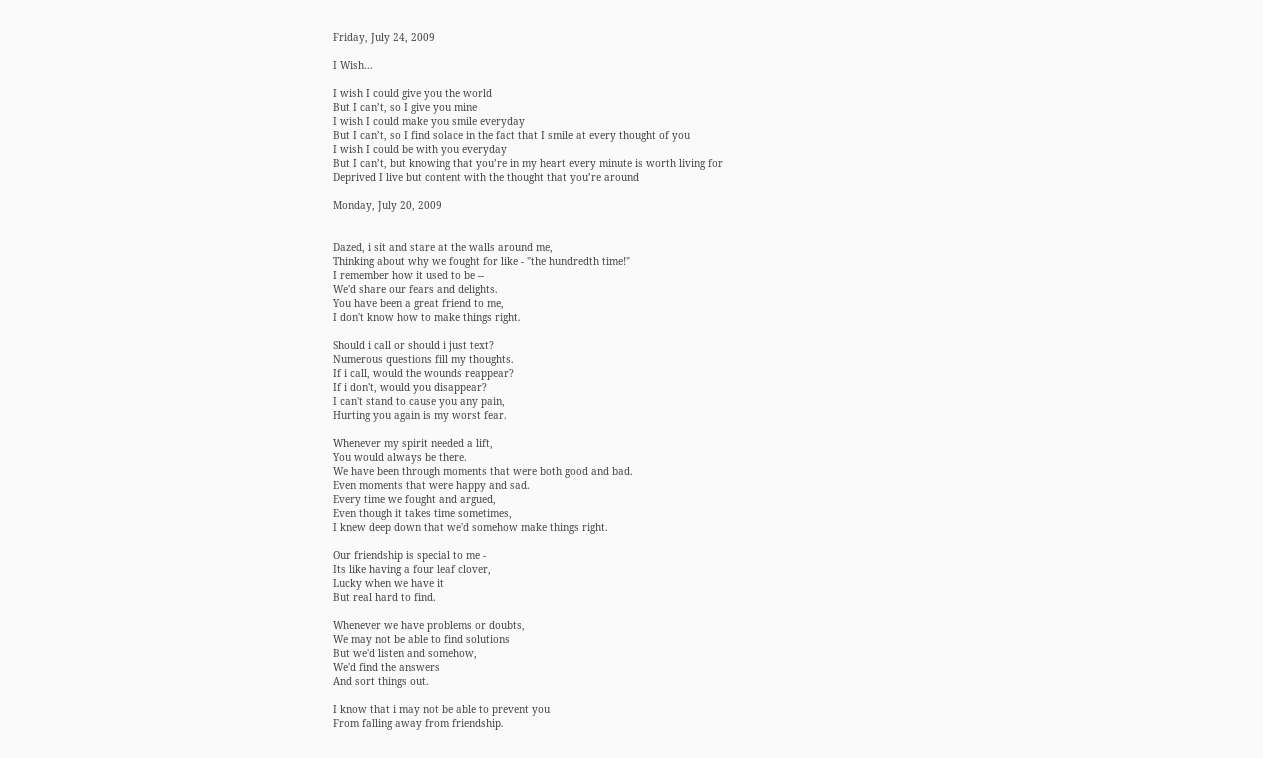Friday, July 24, 2009

I Wish...

I wish I could give you the world
But I can’t, so I give you mine
I wish I could make you smile everyday
But I can’t, so I find solace in the fact that I smile at every thought of you
I wish I could be with you everyday
But I can’t, but knowing that you’re in my heart every minute is worth living for
Deprived I live but content with the thought that you’re around

Monday, July 20, 2009


Dazed, i sit and stare at the walls around me,
Thinking about why we fought for like - "the hundredth time!"
I remember how it used to be --
We'd share our fears and delights.
You have been a great friend to me,
I don't know how to make things right.

Should i call or should i just text?
Numerous questions fill my thoughts.
If i call, would the wounds reappear?
If i don't, would you disappear?
I can't stand to cause you any pain,
Hurting you again is my worst fear.

Whenever my spirit needed a lift,
You would always be there.
We have been through moments that were both good and bad.
Even moments that were happy and sad.
Every time we fought and argued,
Even though it takes time sometimes,
I knew deep down that we'd somehow make things right.

Our friendship is special to me -
Its like having a four leaf clover,
Lucky when we have it
But real hard to find.

Whenever we have problems or doubts,
We may not be able to find solutions
But we'd listen and somehow,
We'd find the answers
And sort things out.

I know that i may not be able to prevent you
From falling away from friendship.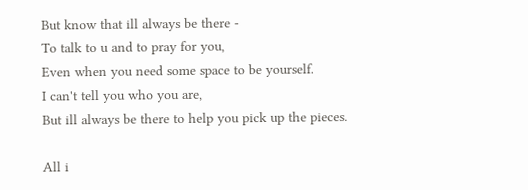But know that ill always be there -
To talk to u and to pray for you,
Even when you need some space to be yourself.
I can't tell you who you are,
But ill always be there to help you pick up the pieces.

All i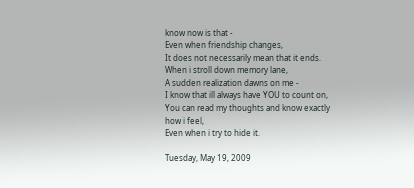know now is that -
Even when friendship changes,
It does not necessarily mean that it ends.
When i stroll down memory lane,
A sudden realization dawns on me -
I know that ill always have YOU to count on,
You can read my thoughts and know exactly how i feel,
Even when i try to hide it.

Tuesday, May 19, 2009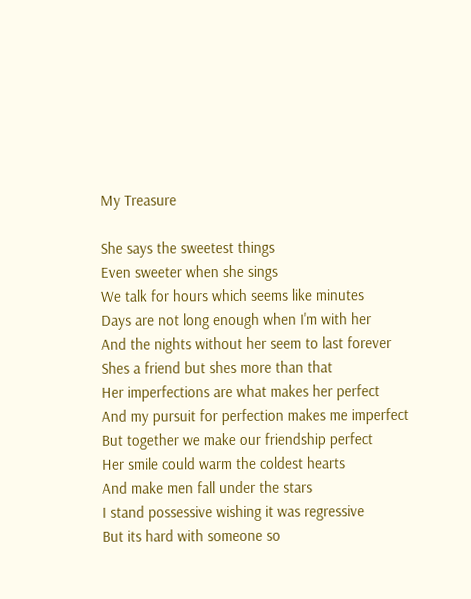My Treasure

She says the sweetest things
Even sweeter when she sings
We talk for hours which seems like minutes
Days are not long enough when I'm with her
And the nights without her seem to last forever
Shes a friend but shes more than that
Her imperfections are what makes her perfect
And my pursuit for perfection makes me imperfect
But together we make our friendship perfect
Her smile could warm the coldest hearts
And make men fall under the stars
I stand possessive wishing it was regressive
But its hard with someone so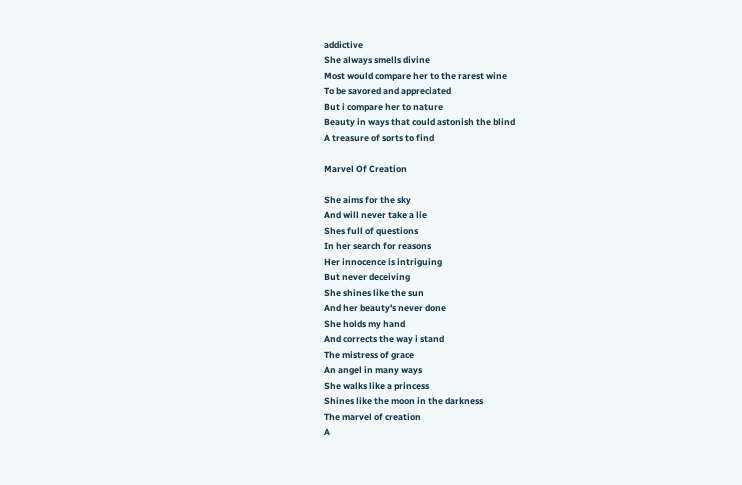addictive
She always smells divine
Most would compare her to the rarest wine
To be savored and appreciated
But i compare her to nature
Beauty in ways that could astonish the blind
A treasure of sorts to find

Marvel Of Creation

She aims for the sky
And will never take a lie
Shes full of questions
In her search for reasons
Her innocence is intriguing
But never deceiving
She shines like the sun
And her beauty's never done
She holds my hand
And corrects the way i stand
The mistress of grace
An angel in many ways
She walks like a princess
Shines like the moon in the darkness
The marvel of creation
A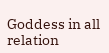Goddess in all relation